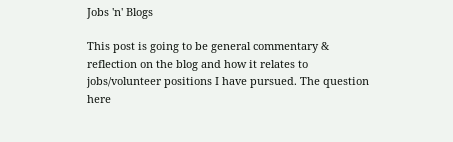Jobs 'n' Blogs

This post is going to be general commentary & reflection on the blog and how it relates to jobs/volunteer positions I have pursued. The question here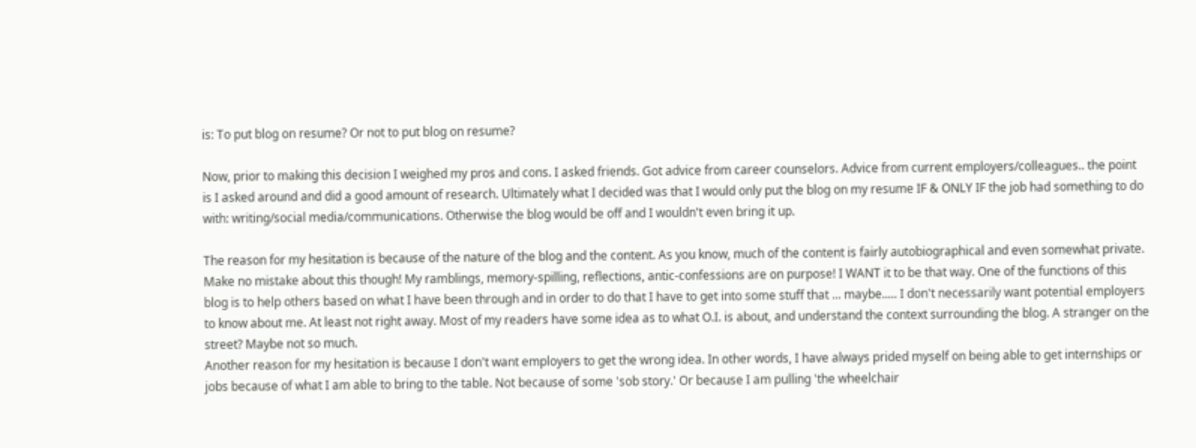is: To put blog on resume? Or not to put blog on resume?

Now, prior to making this decision I weighed my pros and cons. I asked friends. Got advice from career counselors. Advice from current employers/colleagues.. the point is I asked around and did a good amount of research. Ultimately what I decided was that I would only put the blog on my resume IF & ONLY IF the job had something to do with: writing/social media/communications. Otherwise the blog would be off and I wouldn't even bring it up.

The reason for my hesitation is because of the nature of the blog and the content. As you know, much of the content is fairly autobiographical and even somewhat private. Make no mistake about this though! My ramblings, memory-spilling, reflections, antic-confessions are on purpose! I WANT it to be that way. One of the functions of this blog is to help others based on what I have been through and in order to do that I have to get into some stuff that ... maybe..... I don't necessarily want potential employers to know about me. At least not right away. Most of my readers have some idea as to what O.I. is about, and understand the context surrounding the blog. A stranger on the street? Maybe not so much.
Another reason for my hesitation is because I don't want employers to get the wrong idea. In other words, I have always prided myself on being able to get internships or jobs because of what I am able to bring to the table. Not because of some 'sob story.' Or because I am pulling 'the wheelchair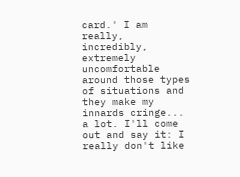card.' I am really, incredibly, extremely uncomfortable around those types of situations and they make my innards cringe... a lot. I'll come out and say it: I really don't like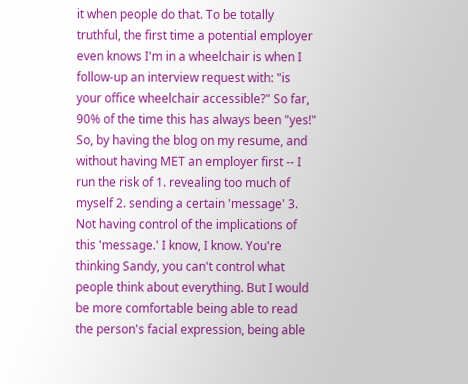it when people do that. To be totally truthful, the first time a potential employer even knows I'm in a wheelchair is when I follow-up an interview request with: "is your office wheelchair accessible?" So far, 90% of the time this has always been "yes!"
So, by having the blog on my resume, and without having MET an employer first -- I run the risk of 1. revealing too much of myself 2. sending a certain 'message' 3. Not having control of the implications of this 'message.' I know, I know. You're thinking Sandy, you can't control what people think about everything. But I would be more comfortable being able to read the person's facial expression, being able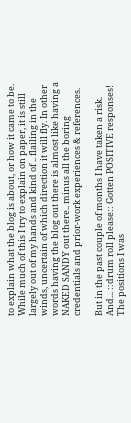to explain what the blog is about, or how it came to be. While much of this I try to explain on paper, it is still largely out of my hands and kind of .. flailing in the winds, uncertain of which direction it will fly. In other words having the blog out there is almost like having a NAKED SANDY out there.. minus all the boring credentials and prior-work experiences & references.

But in the past couple of months I have taken a risk. And... ::drum roll please:: Gotten POSITIVE responses! The positions I was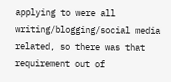applying to were all writing/blogging/social media related, so there was that requirement out of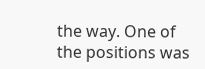the way. One of the positions was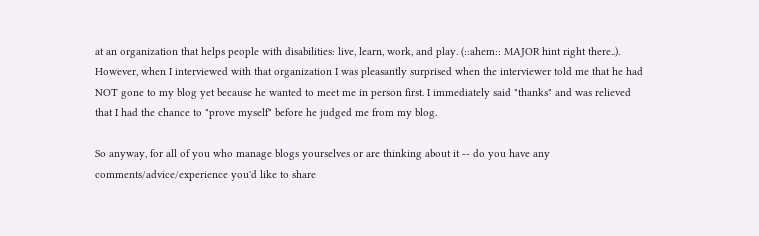at an organization that helps people with disabilities: live, learn, work, and play. (::ahem:: MAJOR hint right there..). However, when I interviewed with that organization I was pleasantly surprised when the interviewer told me that he had NOT gone to my blog yet because he wanted to meet me in person first. I immediately said "thanks" and was relieved that I had the chance to "prove myself" before he judged me from my blog.

So anyway, for all of you who manage blogs yourselves or are thinking about it -- do you have any comments/advice/experience you'd like to share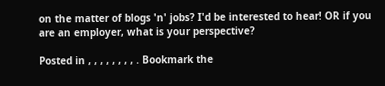on the matter of blogs 'n' jobs? I'd be interested to hear! OR if you are an employer, what is your perspective?

Posted in , , , , , , , , . Bookmark the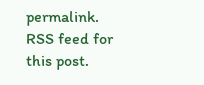permalink. RSS feed for this post.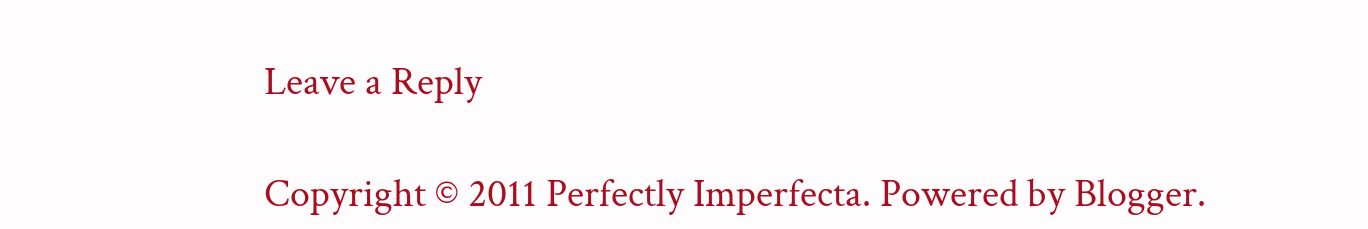Leave a Reply

Copyright © 2011 Perfectly Imperfecta. Powered by Blogger.